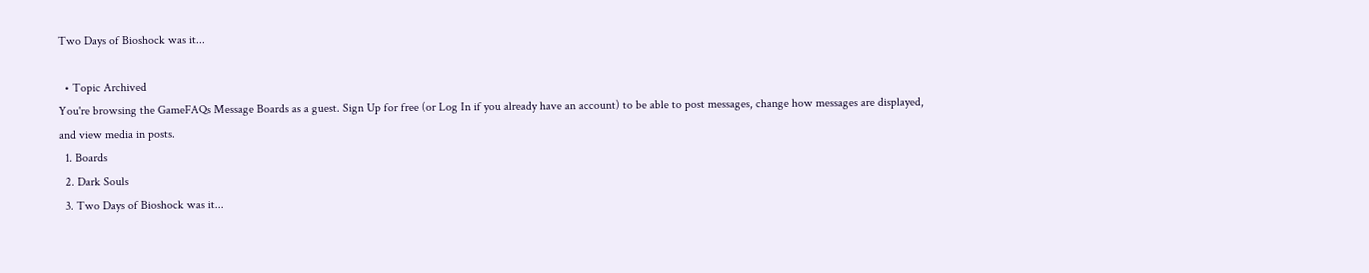Two Days of Bioshock was it...

  • Topic Archived
You're browsing the GameFAQs Message Boards as a guest. Sign Up for free (or Log In if you already have an account) to be able to post messages, change how messages are displayed, and view media in posts.
  1. Boards
  2. Dark Souls
  3. Two Days of Bioshock was it...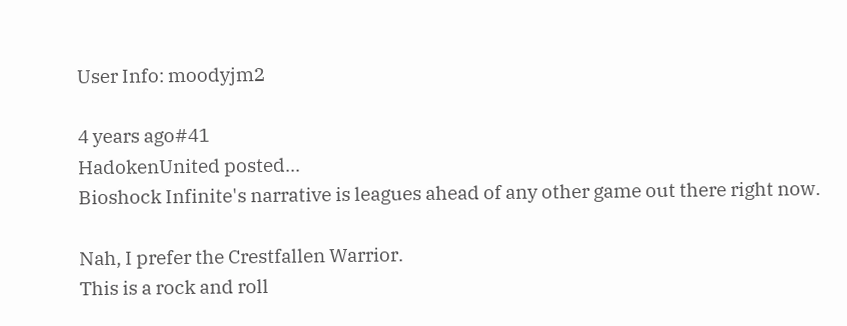User Info: moodyjm2

4 years ago#41
HadokenUnited posted...
Bioshock Infinite's narrative is leagues ahead of any other game out there right now.

Nah, I prefer the Crestfallen Warrior.
This is a rock and roll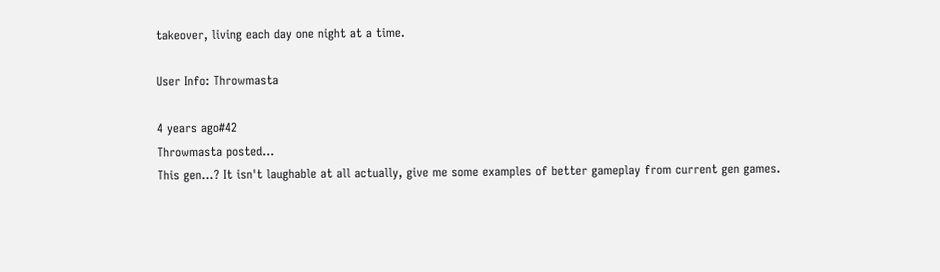takeover, living each day one night at a time.

User Info: Throwmasta

4 years ago#42
Throwmasta posted...
This gen...? It isn't laughable at all actually, give me some examples of better gameplay from current gen games.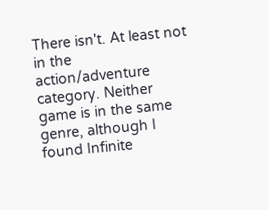There isn't. At least not in the action/adventure category. Neither game is in the same genre, although I found Infinite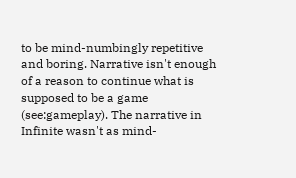to be mind-numbingly repetitive and boring. Narrative isn't enough of a reason to continue what is supposed to be a game (see:gameplay). The narrative in Infinite wasn't as mind-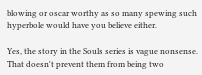blowing or oscar worthy as so many spewing such hyperbole would have you believe either.

Yes, the story in the Souls series is vague nonsense. That doesn't prevent them from being two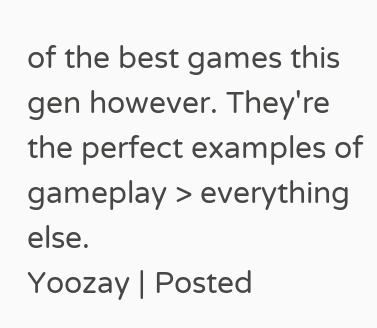of the best games this gen however. They're the perfect examples of gameplay > everything else.
Yoozay | Posted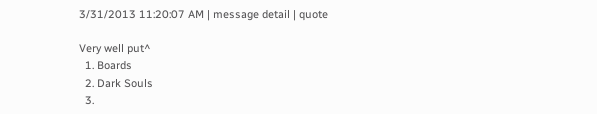3/31/2013 11:20:07 AM | message detail | quote

Very well put^
  1. Boards
  2. Dark Souls
  3.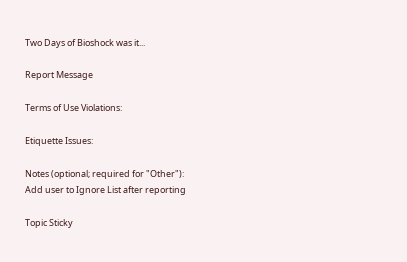Two Days of Bioshock was it...

Report Message

Terms of Use Violations:

Etiquette Issues:

Notes (optional; required for "Other"):
Add user to Ignore List after reporting

Topic Sticky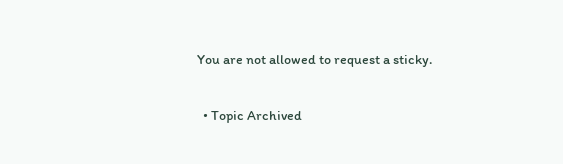You are not allowed to request a sticky.

  • Topic Archived